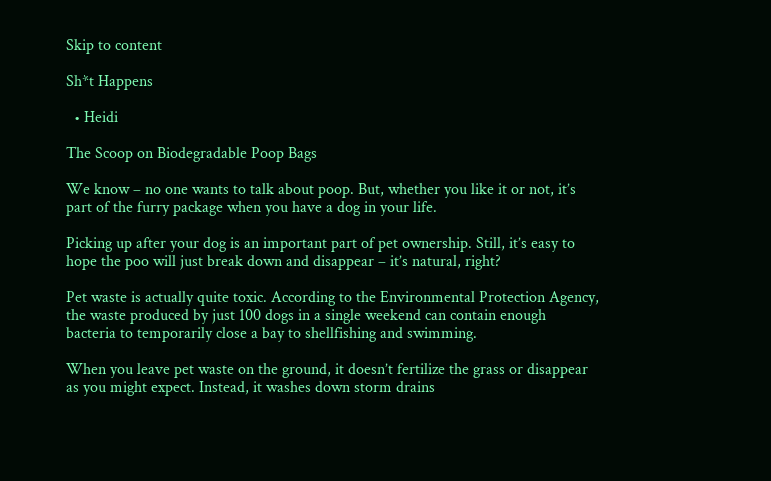Skip to content

Sh*t Happens

  • Heidi

The Scoop on Biodegradable Poop Bags

We know – no one wants to talk about poop. But, whether you like it or not, it’s part of the furry package when you have a dog in your life.

Picking up after your dog is an important part of pet ownership. Still, it’s easy to hope the poo will just break down and disappear – it’s natural, right?

Pet waste is actually quite toxic. According to the Environmental Protection Agency, the waste produced by just 100 dogs in a single weekend can contain enough bacteria to temporarily close a bay to shellfishing and swimming.

When you leave pet waste on the ground, it doesn’t fertilize the grass or disappear as you might expect. Instead, it washes down storm drains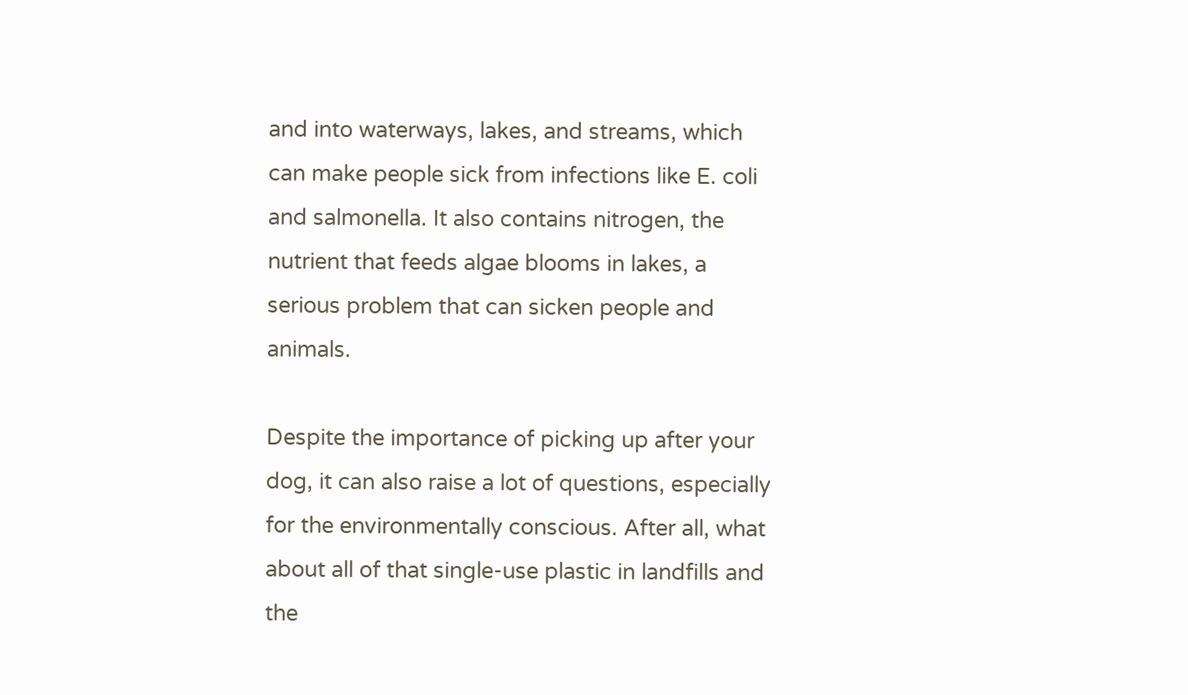and into waterways, lakes, and streams, which can make people sick from infections like E. coli and salmonella. It also contains nitrogen, the nutrient that feeds algae blooms in lakes, a serious problem that can sicken people and animals.

Despite the importance of picking up after your dog, it can also raise a lot of questions, especially for the environmentally conscious. After all, what about all of that single-use plastic in landfills and the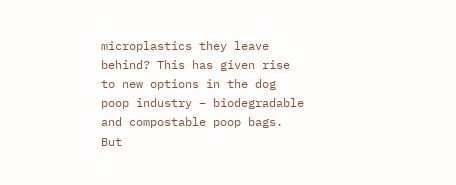microplastics they leave behind? This has given rise to new options in the dog poop industry – biodegradable and compostable poop bags. But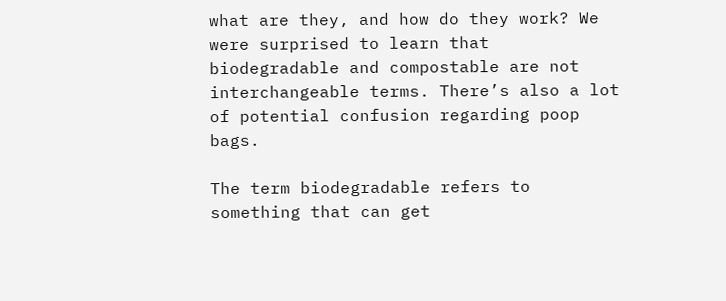what are they, and how do they work? We were surprised to learn that biodegradable and compostable are not interchangeable terms. There’s also a lot of potential confusion regarding poop bags.

The term biodegradable refers to something that can get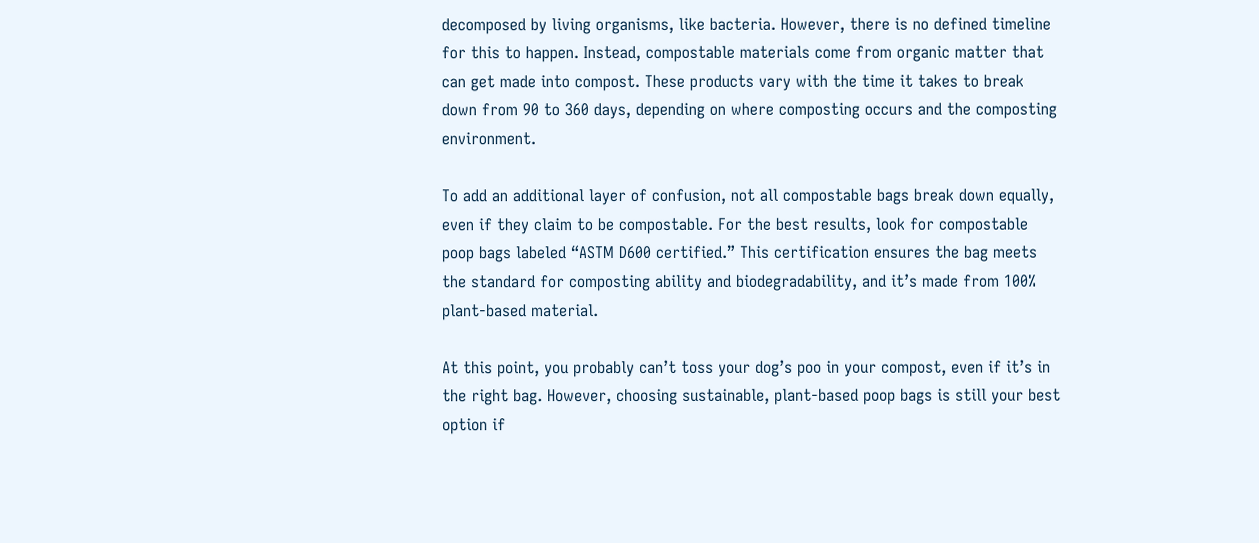decomposed by living organisms, like bacteria. However, there is no defined timeline for this to happen. Instead, compostable materials come from organic matter that can get made into compost. These products vary with the time it takes to break down from 90 to 360 days, depending on where composting occurs and the composting environment.

To add an additional layer of confusion, not all compostable bags break down equally, even if they claim to be compostable. For the best results, look for compostable poop bags labeled “ASTM D600 certified.” This certification ensures the bag meets the standard for composting ability and biodegradability, and it’s made from 100% plant-based material.

At this point, you probably can’t toss your dog’s poo in your compost, even if it’s in the right bag. However, choosing sustainable, plant-based poop bags is still your best option if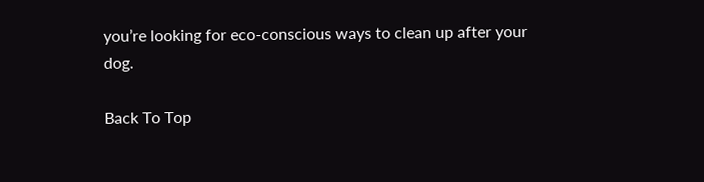you’re looking for eco-conscious ways to clean up after your dog.

Back To Top